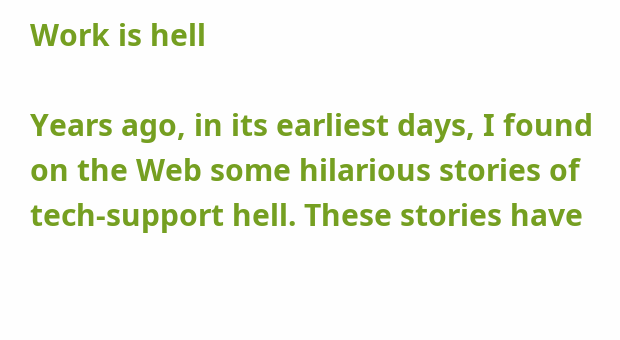Work is hell

Years ago, in its earliest days, I found on the Web some hilarious stories of tech-support hell. These stories have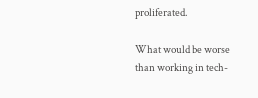proliferated.

What would be worse than working in tech-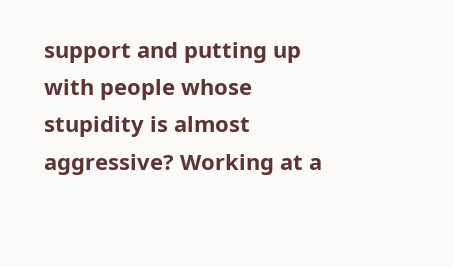support and putting up with people whose stupidity is almost aggressive? Working at a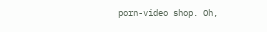porn-video shop. Oh,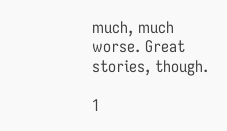much, much worse. Great stories, though.

1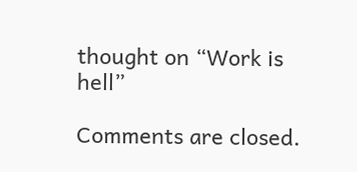thought on “Work is hell”

Comments are closed.